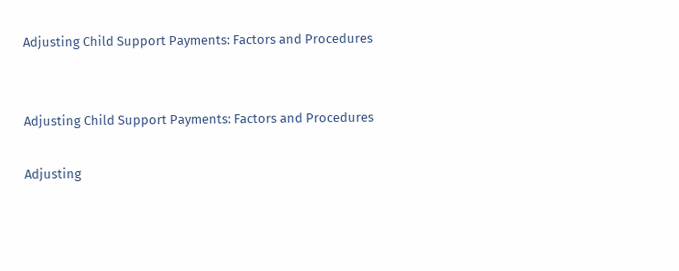Adjusting Child Support Payments: Factors and Procedures


Adjusting Child Support Payments: Factors and Procedures

Adjusting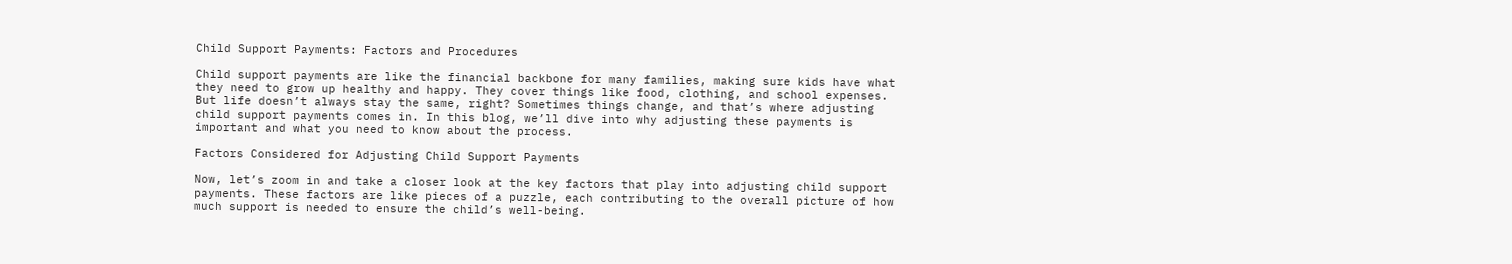Child Support Payments: Factors and Procedures

Child support payments are like the financial backbone for many families, making sure kids have what they need to grow up healthy and happy. They cover things like food, clothing, and school expenses. But life doesn’t always stay the same, right? Sometimes things change, and that’s where adjusting child support payments comes in. In this blog, we’ll dive into why adjusting these payments is important and what you need to know about the process.

Factors Considered for Adjusting Child Support Payments

Now, let’s zoom in and take a closer look at the key factors that play into adjusting child support payments. These factors are like pieces of a puzzle, each contributing to the overall picture of how much support is needed to ensure the child’s well-being.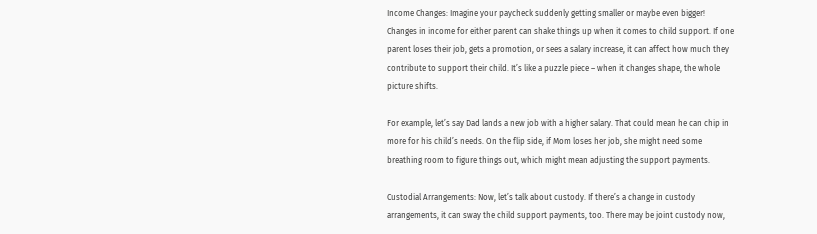Income Changes: Imagine your paycheck suddenly getting smaller or maybe even bigger! Changes in income for either parent can shake things up when it comes to child support. If one parent loses their job, gets a promotion, or sees a salary increase, it can affect how much they contribute to support their child. It’s like a puzzle piece – when it changes shape, the whole picture shifts.

For example, let’s say Dad lands a new job with a higher salary. That could mean he can chip in more for his child’s needs. On the flip side, if Mom loses her job, she might need some breathing room to figure things out, which might mean adjusting the support payments.

Custodial Arrangements: Now, let’s talk about custody. If there’s a change in custody arrangements, it can sway the child support payments, too. There may be joint custody now,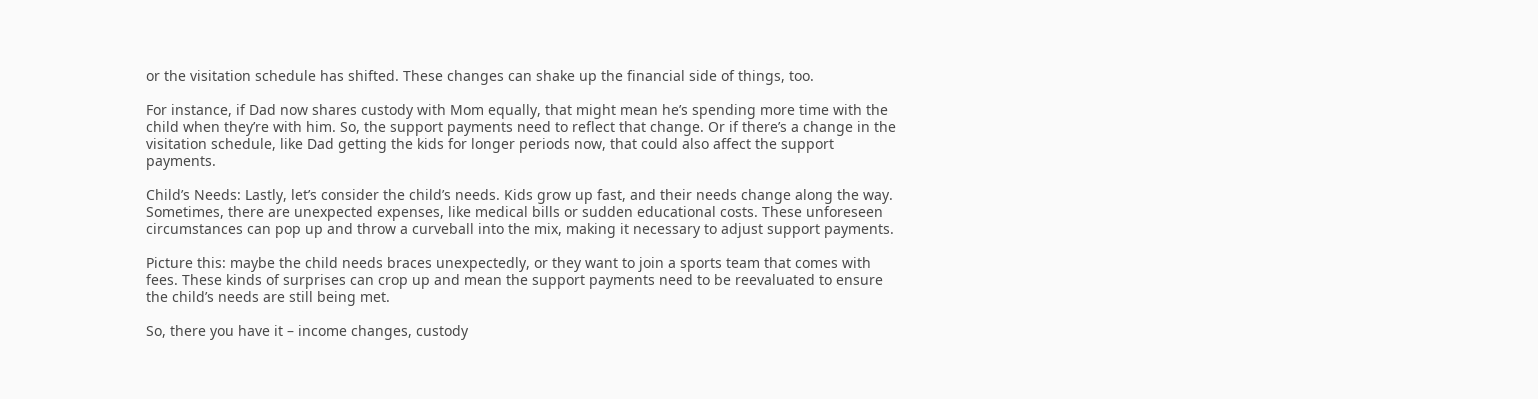or the visitation schedule has shifted. These changes can shake up the financial side of things, too.

For instance, if Dad now shares custody with Mom equally, that might mean he’s spending more time with the child when they’re with him. So, the support payments need to reflect that change. Or if there’s a change in the visitation schedule, like Dad getting the kids for longer periods now, that could also affect the support payments.

Child’s Needs: Lastly, let’s consider the child’s needs. Kids grow up fast, and their needs change along the way. Sometimes, there are unexpected expenses, like medical bills or sudden educational costs. These unforeseen circumstances can pop up and throw a curveball into the mix, making it necessary to adjust support payments.

Picture this: maybe the child needs braces unexpectedly, or they want to join a sports team that comes with fees. These kinds of surprises can crop up and mean the support payments need to be reevaluated to ensure the child’s needs are still being met.

So, there you have it – income changes, custody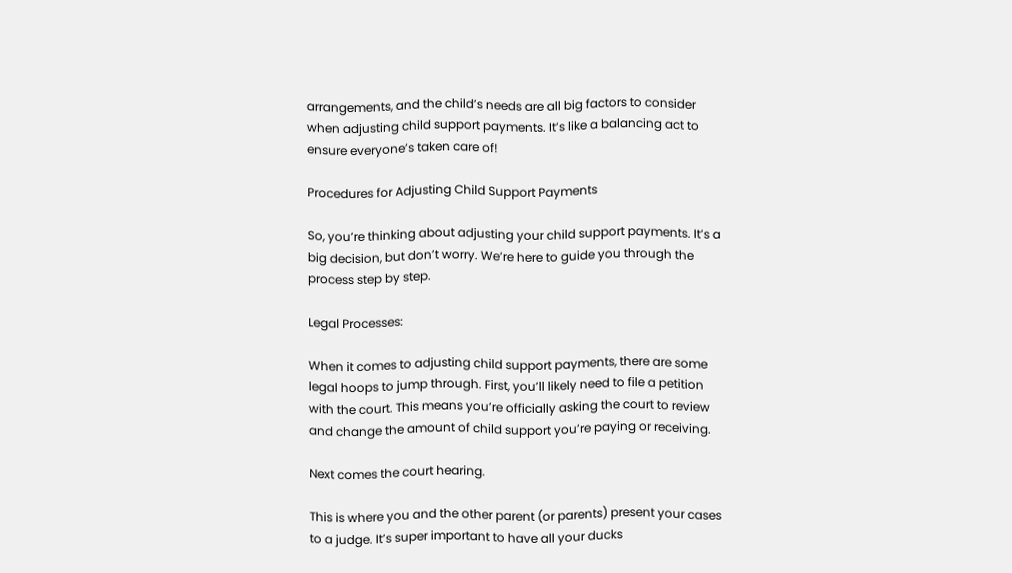arrangements, and the child’s needs are all big factors to consider when adjusting child support payments. It’s like a balancing act to ensure everyone’s taken care of!

Procedures for Adjusting Child Support Payments

So, you’re thinking about adjusting your child support payments. It’s a big decision, but don’t worry. We’re here to guide you through the process step by step.

Legal Processes:

When it comes to adjusting child support payments, there are some legal hoops to jump through. First, you’ll likely need to file a petition with the court. This means you’re officially asking the court to review and change the amount of child support you’re paying or receiving.

Next comes the court hearing.

This is where you and the other parent (or parents) present your cases to a judge. It’s super important to have all your ducks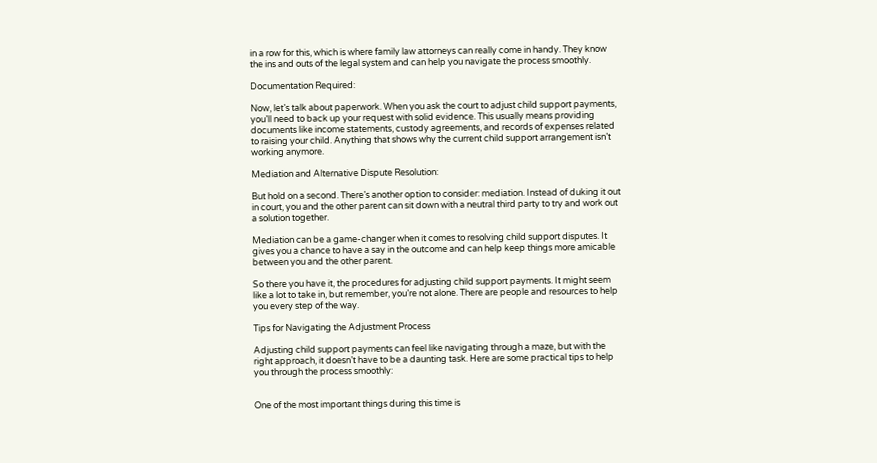in a row for this, which is where family law attorneys can really come in handy. They know the ins and outs of the legal system and can help you navigate the process smoothly.

Documentation Required:

Now, let’s talk about paperwork. When you ask the court to adjust child support payments, you’ll need to back up your request with solid evidence. This usually means providing documents like income statements, custody agreements, and records of expenses related to raising your child. Anything that shows why the current child support arrangement isn’t working anymore.

Mediation and Alternative Dispute Resolution:

But hold on a second. There’s another option to consider: mediation. Instead of duking it out in court, you and the other parent can sit down with a neutral third party to try and work out a solution together.

Mediation can be a game-changer when it comes to resolving child support disputes. It gives you a chance to have a say in the outcome and can help keep things more amicable between you and the other parent.

So there you have it, the procedures for adjusting child support payments. It might seem like a lot to take in, but remember, you’re not alone. There are people and resources to help you every step of the way.

Tips for Navigating the Adjustment Process

Adjusting child support payments can feel like navigating through a maze, but with the right approach, it doesn’t have to be a daunting task. Here are some practical tips to help you through the process smoothly:


One of the most important things during this time is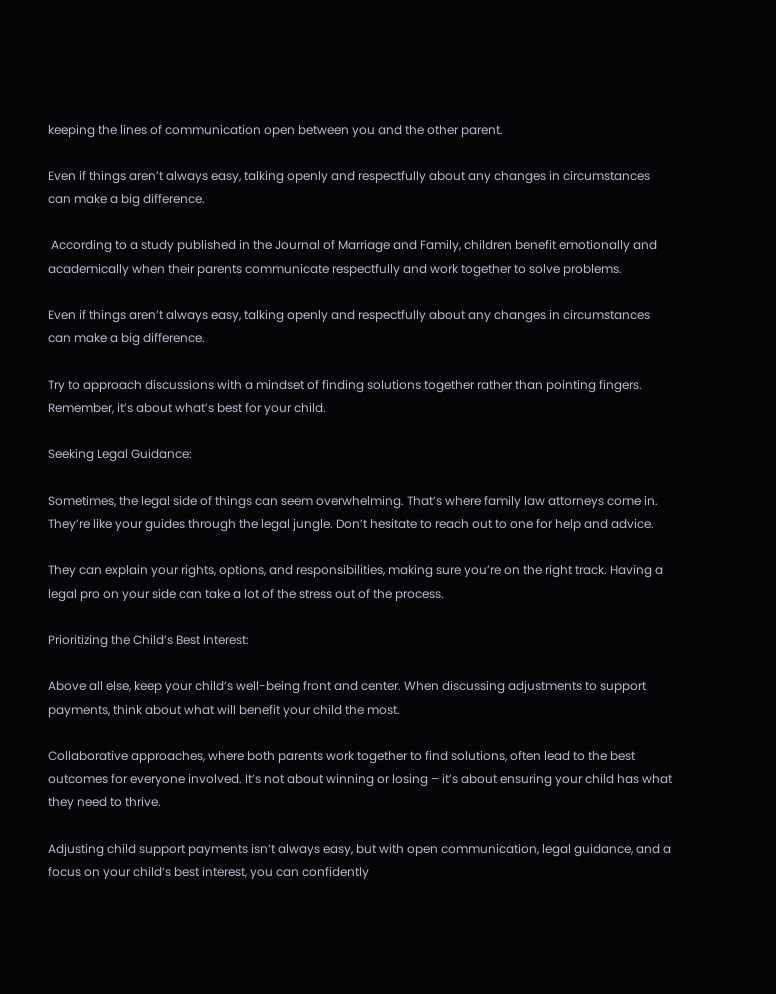keeping the lines of communication open between you and the other parent.

Even if things aren’t always easy, talking openly and respectfully about any changes in circumstances can make a big difference.

 According to a study published in the Journal of Marriage and Family, children benefit emotionally and academically when their parents communicate respectfully and work together to solve problems.

Even if things aren’t always easy, talking openly and respectfully about any changes in circumstances can make a big difference.

Try to approach discussions with a mindset of finding solutions together rather than pointing fingers. Remember, it’s about what’s best for your child.

Seeking Legal Guidance:

Sometimes, the legal side of things can seem overwhelming. That’s where family law attorneys come in. They’re like your guides through the legal jungle. Don’t hesitate to reach out to one for help and advice.

They can explain your rights, options, and responsibilities, making sure you’re on the right track. Having a legal pro on your side can take a lot of the stress out of the process.

Prioritizing the Child’s Best Interest:

Above all else, keep your child’s well-being front and center. When discussing adjustments to support payments, think about what will benefit your child the most.

Collaborative approaches, where both parents work together to find solutions, often lead to the best outcomes for everyone involved. It’s not about winning or losing – it’s about ensuring your child has what they need to thrive.

Adjusting child support payments isn’t always easy, but with open communication, legal guidance, and a focus on your child’s best interest, you can confidently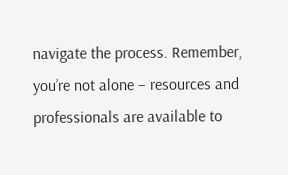navigate the process. Remember, you’re not alone – resources and professionals are available to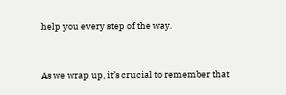help you every step of the way.


As we wrap up, it’s crucial to remember that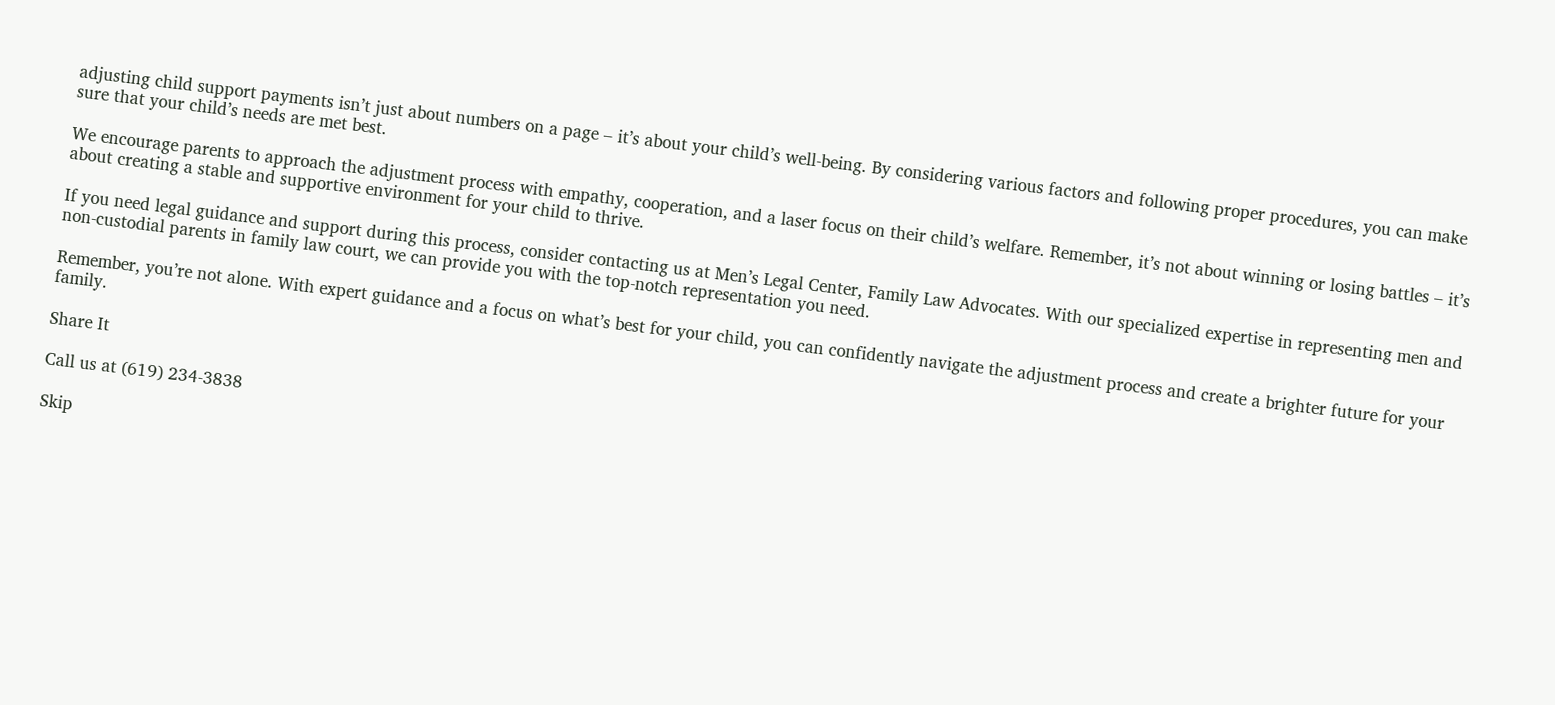adjusting child support payments isn’t just about numbers on a page – it’s about your child’s well-being. By considering various factors and following proper procedures, you can make sure that your child’s needs are met best.

We encourage parents to approach the adjustment process with empathy, cooperation, and a laser focus on their child’s welfare. Remember, it’s not about winning or losing battles – it’s about creating a stable and supportive environment for your child to thrive.

If you need legal guidance and support during this process, consider contacting us at Men’s Legal Center, Family Law Advocates. With our specialized expertise in representing men and non-custodial parents in family law court, we can provide you with the top-notch representation you need.

Remember, you’re not alone. With expert guidance and a focus on what’s best for your child, you can confidently navigate the adjustment process and create a brighter future for your family.

Share It

Call us at (619) 234-3838

Skip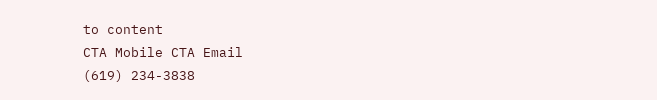to content
CTA Mobile CTA Email
(619) 234-3838